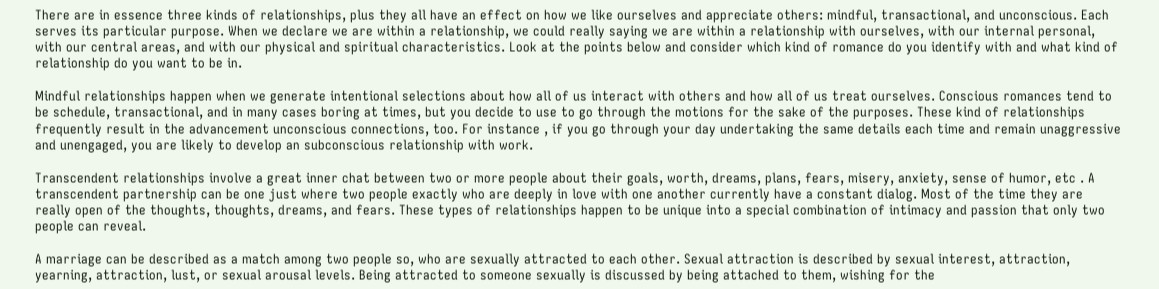There are in essence three kinds of relationships, plus they all have an effect on how we like ourselves and appreciate others: mindful, transactional, and unconscious. Each serves its particular purpose. When we declare we are within a relationship, we could really saying we are within a relationship with ourselves, with our internal personal, with our central areas, and with our physical and spiritual characteristics. Look at the points below and consider which kind of romance do you identify with and what kind of relationship do you want to be in.

Mindful relationships happen when we generate intentional selections about how all of us interact with others and how all of us treat ourselves. Conscious romances tend to be schedule, transactional, and in many cases boring at times, but you decide to use to go through the motions for the sake of the purposes. These kind of relationships frequently result in the advancement unconscious connections, too. For instance , if you go through your day undertaking the same details each time and remain unaggressive and unengaged, you are likely to develop an subconscious relationship with work.

Transcendent relationships involve a great inner chat between two or more people about their goals, worth, dreams, plans, fears, misery, anxiety, sense of humor, etc . A transcendent partnership can be one just where two people exactly who are deeply in love with one another currently have a constant dialog. Most of the time they are really open of the thoughts, thoughts, dreams, and fears. These types of relationships happen to be unique into a special combination of intimacy and passion that only two people can reveal.

A marriage can be described as a match among two people so, who are sexually attracted to each other. Sexual attraction is described by sexual interest, attraction, yearning, attraction, lust, or sexual arousal levels. Being attracted to someone sexually is discussed by being attached to them, wishing for the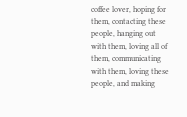coffee lover, hoping for them, contacting these people, hanging out with them, loving all of them, communicating with them, loving these people, and making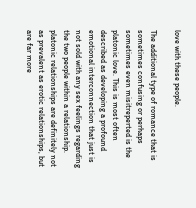love with these people.

The additional type of romance that is sometimes confusing or perhaps sometimes even misitreperted is the platonic love. This is most often described as developing a profound emotional interconnection that just is not sold with any sex feelings regarding the two people within a relationship. platonic relationships are definitely not as prevalent as erotic relationships, but are far more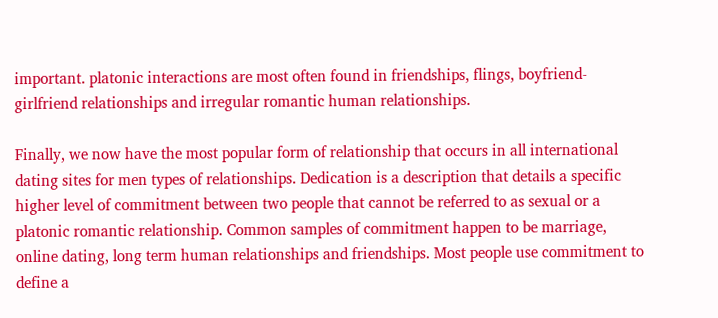important. platonic interactions are most often found in friendships, flings, boyfriend-girlfriend relationships and irregular romantic human relationships.

Finally, we now have the most popular form of relationship that occurs in all international dating sites for men types of relationships. Dedication is a description that details a specific higher level of commitment between two people that cannot be referred to as sexual or a platonic romantic relationship. Common samples of commitment happen to be marriage, online dating, long term human relationships and friendships. Most people use commitment to define a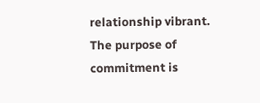relationship vibrant. The purpose of commitment is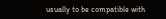usually to be compatible with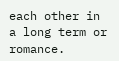each other in a long term or romance.